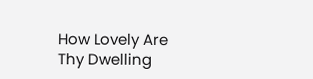How Lovely Are Thy Dwelling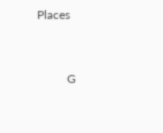Places


          G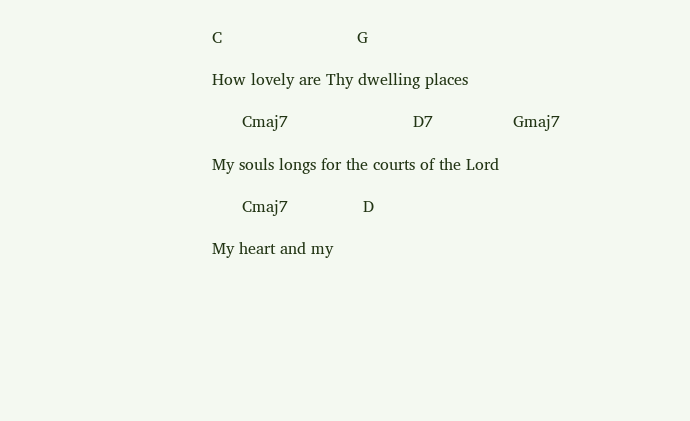C                           G

How lovely are Thy dwelling places

      Cmaj7                         D7                Gmaj7

My souls longs for the courts of the Lord

      Cmaj7               D

My heart and my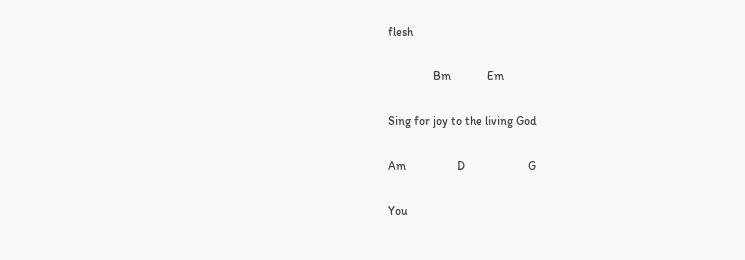flesh

               Bm            Em

Sing for joy to the living God

Am                 D                     G

You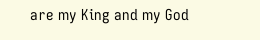are my King and my God